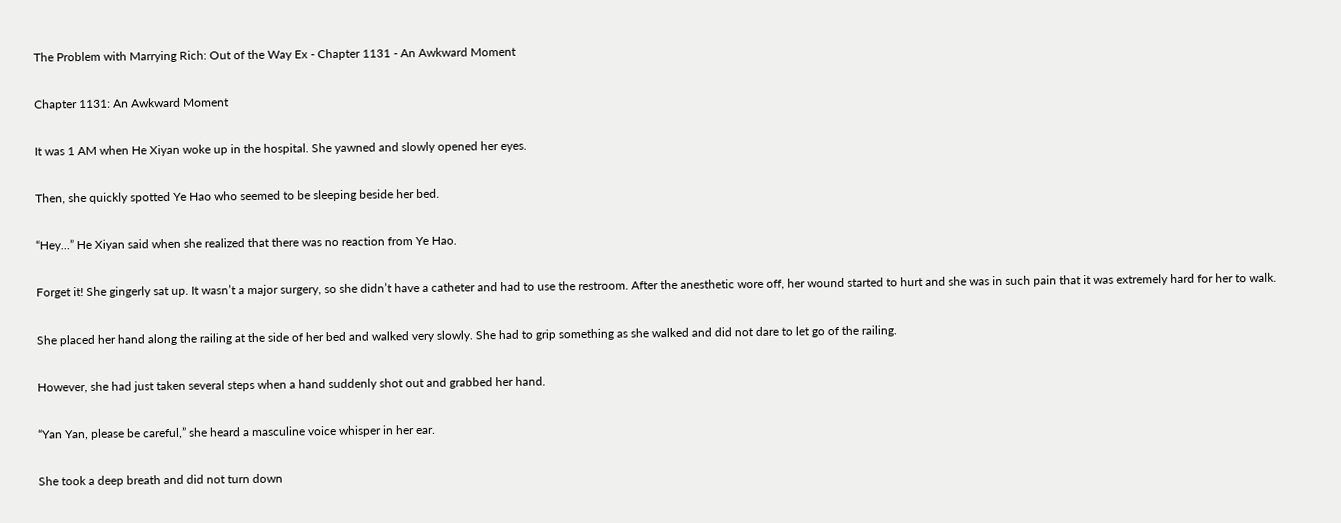The Problem with Marrying Rich: Out of the Way Ex - Chapter 1131 - An Awkward Moment

Chapter 1131: An Awkward Moment

It was 1 AM when He Xiyan woke up in the hospital. She yawned and slowly opened her eyes.

Then, she quickly spotted Ye Hao who seemed to be sleeping beside her bed.

“Hey…” He Xiyan said when she realized that there was no reaction from Ye Hao.

Forget it! She gingerly sat up. It wasn’t a major surgery, so she didn’t have a catheter and had to use the restroom. After the anesthetic wore off, her wound started to hurt and she was in such pain that it was extremely hard for her to walk.

She placed her hand along the railing at the side of her bed and walked very slowly. She had to grip something as she walked and did not dare to let go of the railing.

However, she had just taken several steps when a hand suddenly shot out and grabbed her hand.

“Yan Yan, please be careful,” she heard a masculine voice whisper in her ear.

She took a deep breath and did not turn down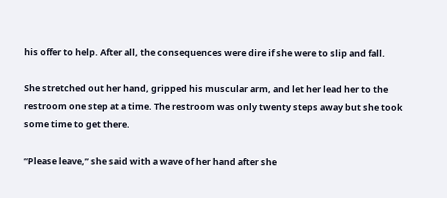his offer to help. After all, the consequences were dire if she were to slip and fall.

She stretched out her hand, gripped his muscular arm, and let her lead her to the restroom one step at a time. The restroom was only twenty steps away but she took some time to get there.

“Please leave,” she said with a wave of her hand after she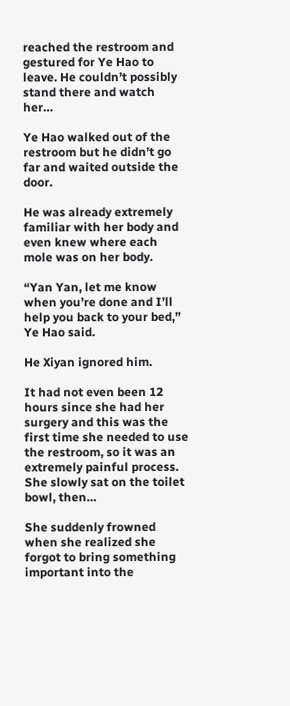reached the restroom and gestured for Ye Hao to leave. He couldn’t possibly stand there and watch her…

Ye Hao walked out of the restroom but he didn’t go far and waited outside the door.

He was already extremely familiar with her body and even knew where each mole was on her body.

“Yan Yan, let me know when you’re done and I’ll help you back to your bed,” Ye Hao said.

He Xiyan ignored him.

It had not even been 12 hours since she had her surgery and this was the first time she needed to use the restroom, so it was an extremely painful process. She slowly sat on the toilet bowl, then…

She suddenly frowned when she realized she forgot to bring something important into the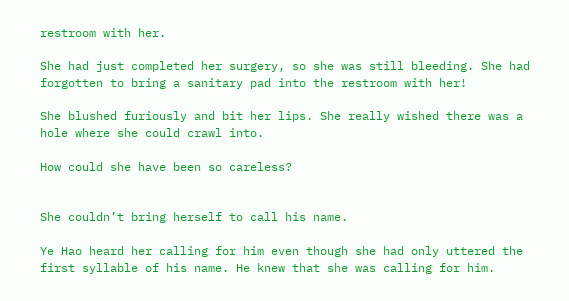restroom with her.

She had just completed her surgery, so she was still bleeding. She had forgotten to bring a sanitary pad into the restroom with her!

She blushed furiously and bit her lips. She really wished there was a hole where she could crawl into.

How could she have been so careless?


She couldn’t bring herself to call his name.

Ye Hao heard her calling for him even though she had only uttered the first syllable of his name. He knew that she was calling for him.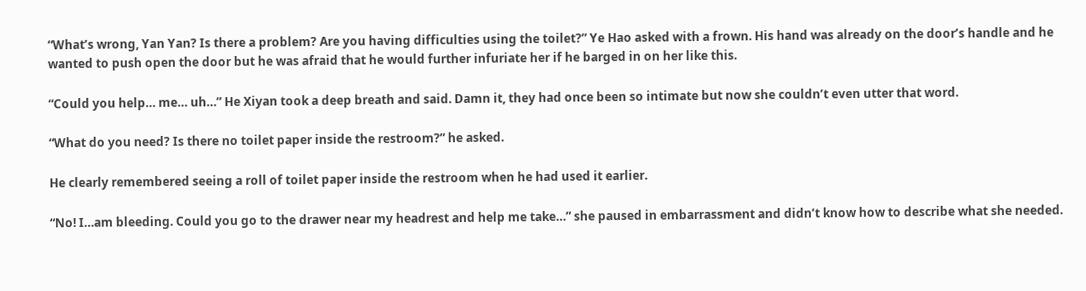“What’s wrong, Yan Yan? Is there a problem? Are you having difficulties using the toilet?” Ye Hao asked with a frown. His hand was already on the door’s handle and he wanted to push open the door but he was afraid that he would further infuriate her if he barged in on her like this.

“Could you help… me… uh…” He Xiyan took a deep breath and said. Damn it, they had once been so intimate but now she couldn’t even utter that word.

“What do you need? Is there no toilet paper inside the restroom?” he asked.

He clearly remembered seeing a roll of toilet paper inside the restroom when he had used it earlier.

“No! I…am bleeding. Could you go to the drawer near my headrest and help me take…” she paused in embarrassment and didn’t know how to describe what she needed.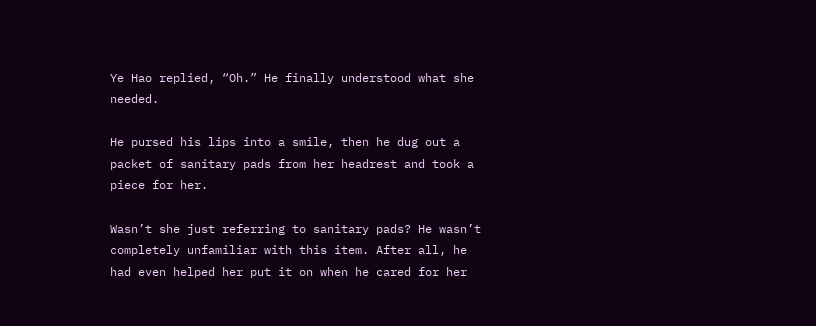Ye Hao replied, “Oh.” He finally understood what she needed.

He pursed his lips into a smile, then he dug out a packet of sanitary pads from her headrest and took a piece for her.

Wasn’t she just referring to sanitary pads? He wasn’t completely unfamiliar with this item. After all, he had even helped her put it on when he cared for her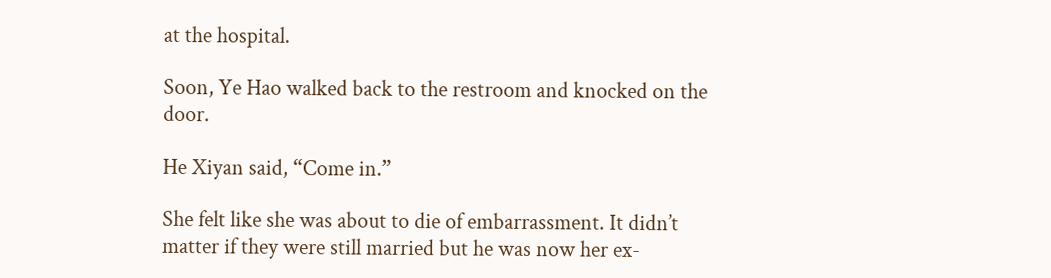at the hospital.

Soon, Ye Hao walked back to the restroom and knocked on the door.

He Xiyan said, “Come in.”

She felt like she was about to die of embarrassment. It didn’t matter if they were still married but he was now her ex-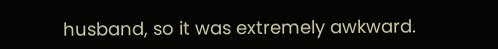husband, so it was extremely awkward.